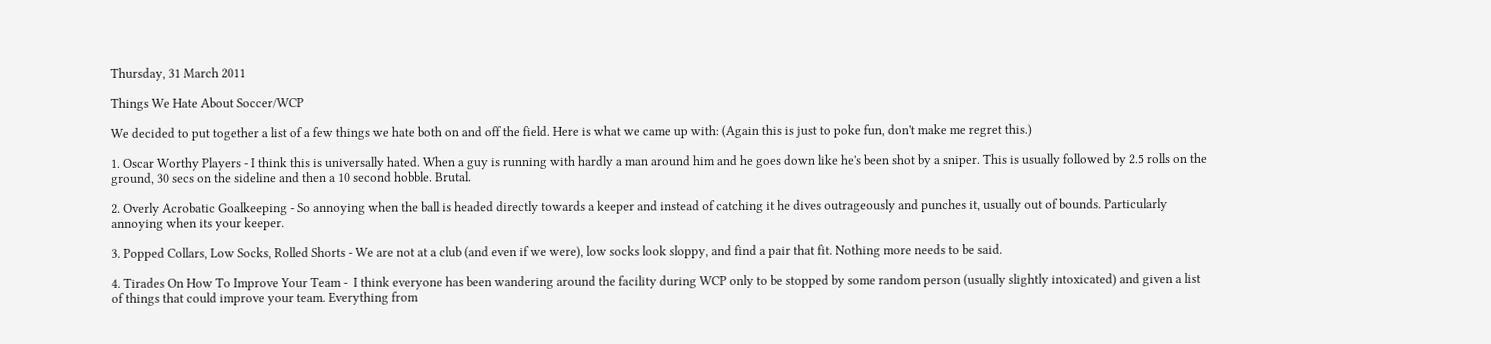Thursday, 31 March 2011

Things We Hate About Soccer/WCP

We decided to put together a list of a few things we hate both on and off the field. Here is what we came up with: (Again this is just to poke fun, don't make me regret this.)

1. Oscar Worthy Players - I think this is universally hated. When a guy is running with hardly a man around him and he goes down like he's been shot by a sniper. This is usually followed by 2.5 rolls on the ground, 30 secs on the sideline and then a 10 second hobble. Brutal.

2. Overly Acrobatic Goalkeeping - So annoying when the ball is headed directly towards a keeper and instead of catching it he dives outrageously and punches it, usually out of bounds. Particularly annoying when its your keeper.

3. Popped Collars, Low Socks, Rolled Shorts - We are not at a club (and even if we were), low socks look sloppy, and find a pair that fit. Nothing more needs to be said.

4. Tirades On How To Improve Your Team -  I think everyone has been wandering around the facility during WCP only to be stopped by some random person (usually slightly intoxicated) and given a list of things that could improve your team. Everything from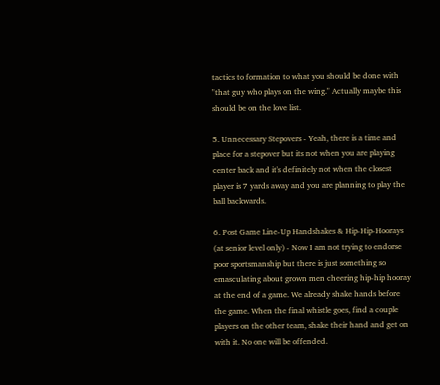tactics to formation to what you should be done with "that guy who plays on the wing." Actually maybe this should be on the love list.

5. Unnecessary Stepovers - Yeah, there is a time and place for a stepover but its not when you are playing center back and it's definitely not when the closest player is 7 yards away and you are planning to play the ball backwards.

6. Post Game Line-Up Handshakes & Hip-Hip-Hoorays (at senior level only) - Now I am not trying to endorse poor sportsmanship but there is just something so emasculating about grown men cheering hip-hip hooray at the end of a game. We already shake hands before the game. When the final whistle goes, find a couple players on the other team, shake their hand and get on with it. No one will be offended.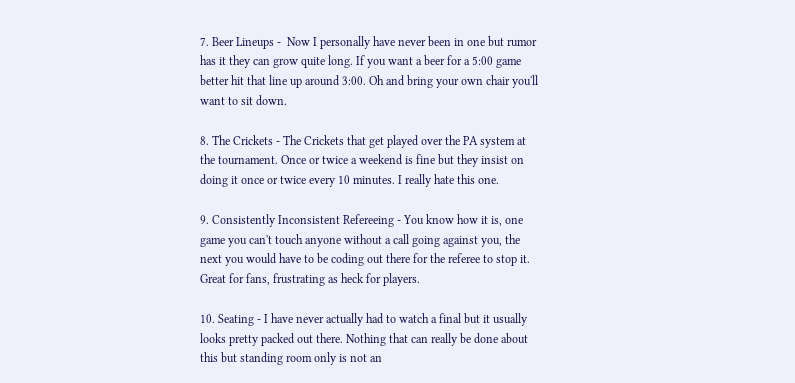7. Beer Lineups -  Now I personally have never been in one but rumor has it they can grow quite long. If you want a beer for a 5:00 game better hit that line up around 3:00. Oh and bring your own chair you'll want to sit down.

8. The Crickets - The Crickets that get played over the PA system at the tournament. Once or twice a weekend is fine but they insist on doing it once or twice every 10 minutes. I really hate this one.

9. Consistently Inconsistent Refereeing - You know how it is, one game you can't touch anyone without a call going against you, the next you would have to be coding out there for the referee to stop it. Great for fans, frustrating as heck for players.

10. Seating - I have never actually had to watch a final but it usually looks pretty packed out there. Nothing that can really be done about this but standing room only is not an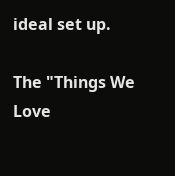ideal set up.

The "Things We Love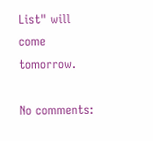List" will come tomorrow.

No comments: